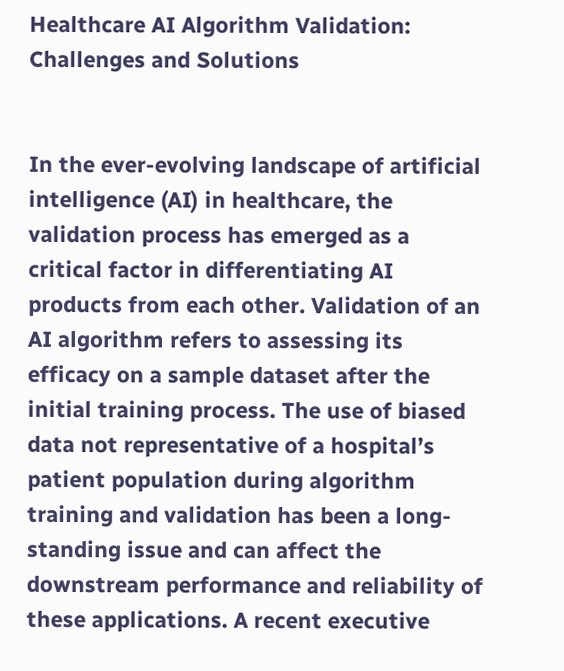Healthcare AI Algorithm Validation: Challenges and Solutions


In the ever-evolving landscape of artificial intelligence (AI) in healthcare, the validation process has emerged as a critical factor in differentiating AI products from each other. Validation of an AI algorithm refers to assessing its efficacy on a sample dataset after the initial training process. The use of biased data not representative of a hospital’s patient population during algorithm training and validation has been a long-standing issue and can affect the downstream performance and reliability of these applications. A recent executive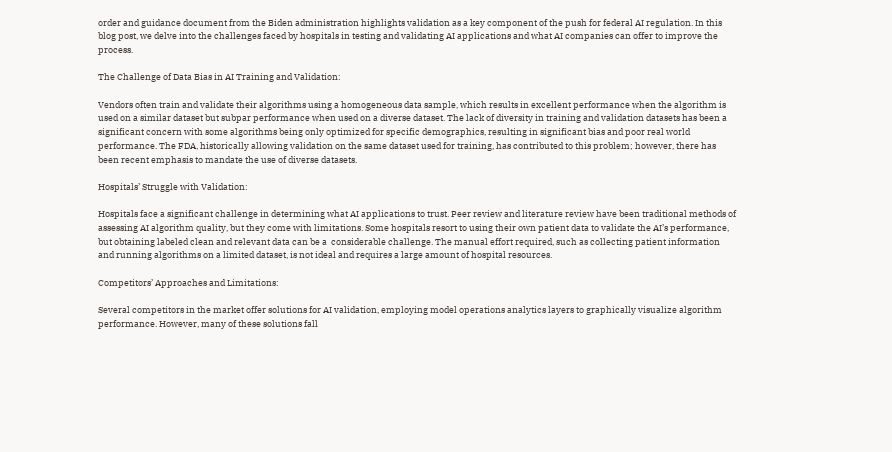order and guidance document from the Biden administration highlights validation as a key component of the push for federal AI regulation. In this blog post, we delve into the challenges faced by hospitals in testing and validating AI applications and what AI companies can offer to improve the process.

The Challenge of Data Bias in AI Training and Validation:

Vendors often train and validate their algorithms using a homogeneous data sample, which results in excellent performance when the algorithm is used on a similar dataset but subpar performance when used on a diverse dataset. The lack of diversity in training and validation datasets has been a significant concern with some algorithms being only optimized for specific demographics, resulting in significant bias and poor real world performance. The FDA, historically allowing validation on the same dataset used for training, has contributed to this problem; however, there has been recent emphasis to mandate the use of diverse datasets.

Hospitals’ Struggle with Validation:

Hospitals face a significant challenge in determining what AI applications to trust. Peer review and literature review have been traditional methods of assessing AI algorithm quality, but they come with limitations. Some hospitals resort to using their own patient data to validate the AI’s performance, but obtaining labeled clean and relevant data can be a  considerable challenge. The manual effort required, such as collecting patient information and running algorithms on a limited dataset, is not ideal and requires a large amount of hospital resources.

Competitors’ Approaches and Limitations:

Several competitors in the market offer solutions for AI validation, employing model operations analytics layers to graphically visualize algorithm performance. However, many of these solutions fall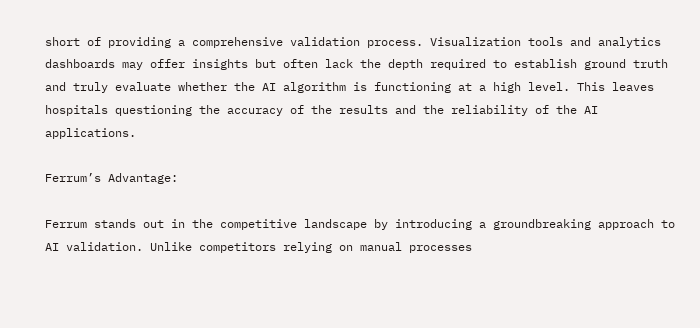short of providing a comprehensive validation process. Visualization tools and analytics dashboards may offer insights but often lack the depth required to establish ground truth and truly evaluate whether the AI algorithm is functioning at a high level. This leaves hospitals questioning the accuracy of the results and the reliability of the AI applications.

Ferrum’s Advantage:

Ferrum stands out in the competitive landscape by introducing a groundbreaking approach to AI validation. Unlike competitors relying on manual processes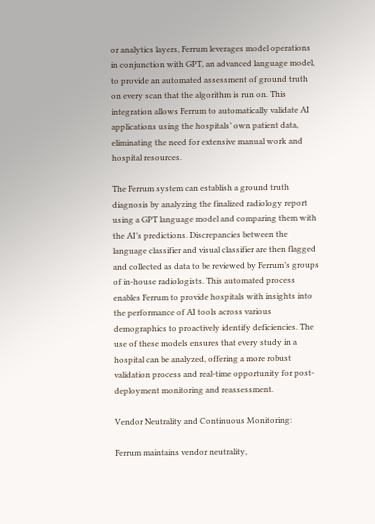or analytics layers, Ferrum leverages model operations in conjunction with GPT, an advanced language model, to provide an automated assessment of ground truth on every scan that the algorithm is run on. This integration allows Ferrum to automatically validate AI applications using the hospitals’ own patient data, eliminating the need for extensive manual work and hospital resources.

The Ferrum system can establish a ground truth diagnosis by analyzing the finalized radiology report using a GPT language model and comparing them with the AI’s predictions. Discrepancies between the language classifier and visual classifier are then flagged and collected as data to be reviewed by Ferrum’s groups of in-house radiologists. This automated process enables Ferrum to provide hospitals with insights into the performance of AI tools across various demographics to proactively identify deficiencies. The use of these models ensures that every study in a hospital can be analyzed, offering a more robust validation process and real-time opportunity for post-deployment monitoring and reassessment.

Vendor Neutrality and Continuous Monitoring:

Ferrum maintains vendor neutrality,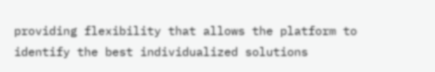providing flexibility that allows the platform to identify the best individualized solutions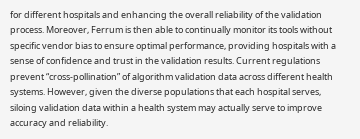for different hospitals and enhancing the overall reliability of the validation process. Moreover, Ferrum is then able to continually monitor its tools without specific vendor bias to ensure optimal performance, providing hospitals with a sense of confidence and trust in the validation results. Current regulations prevent “cross-pollination” of algorithm validation data across different health systems. However, given the diverse populations that each hospital serves, siloing validation data within a health system may actually serve to improve accuracy and reliability.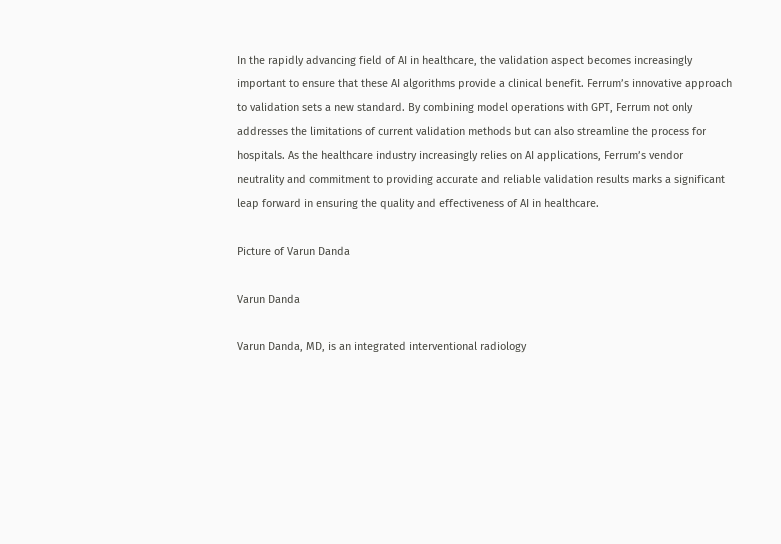In the rapidly advancing field of AI in healthcare, the validation aspect becomes increasingly important to ensure that these AI algorithms provide a clinical benefit. Ferrum’s innovative approach to validation sets a new standard. By combining model operations with GPT, Ferrum not only addresses the limitations of current validation methods but can also streamline the process for hospitals. As the healthcare industry increasingly relies on AI applications, Ferrum’s vendor neutrality and commitment to providing accurate and reliable validation results marks a significant leap forward in ensuring the quality and effectiveness of AI in healthcare.

Picture of Varun Danda

Varun Danda

Varun Danda, MD, is an integrated interventional radiology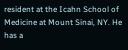resident at the Icahn School of Medicine at Mount Sinai, NY. He has a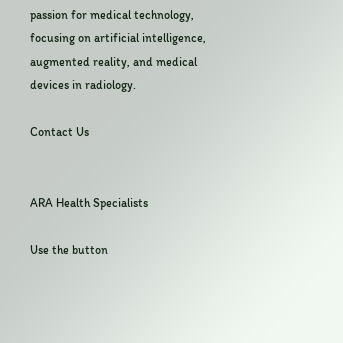passion for medical technology, focusing on artificial intelligence, augmented reality, and medical devices in radiology.

Contact Us


ARA Health Specialists

Use the button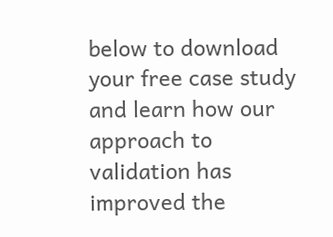below to download your free case study and learn how our approach to validation has improved the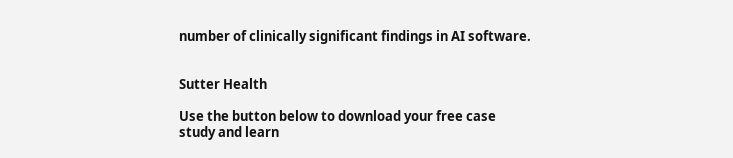number of clinically significant findings in AI software.


Sutter Health

Use the button below to download your free case study and learn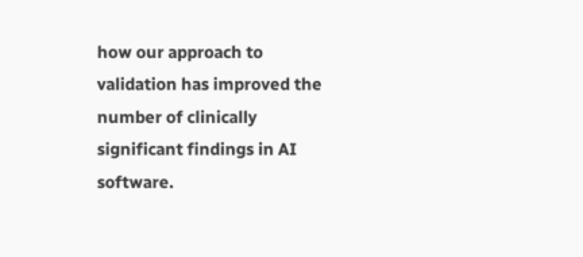how our approach to validation has improved the number of clinically significant findings in AI software.